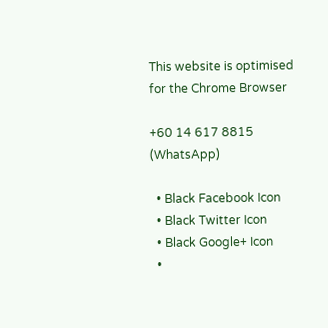This website is optimised for the Chrome Browser

+60 14 617 8815 (WhatsApp)

  • Black Facebook Icon
  • Black Twitter Icon
  • Black Google+ Icon
  •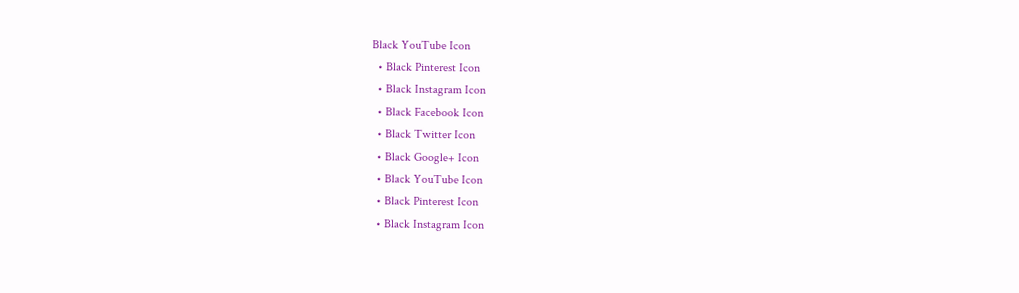Black YouTube Icon
  • Black Pinterest Icon
  • Black Instagram Icon
  • Black Facebook Icon
  • Black Twitter Icon
  • Black Google+ Icon
  • Black YouTube Icon
  • Black Pinterest Icon
  • Black Instagram Icon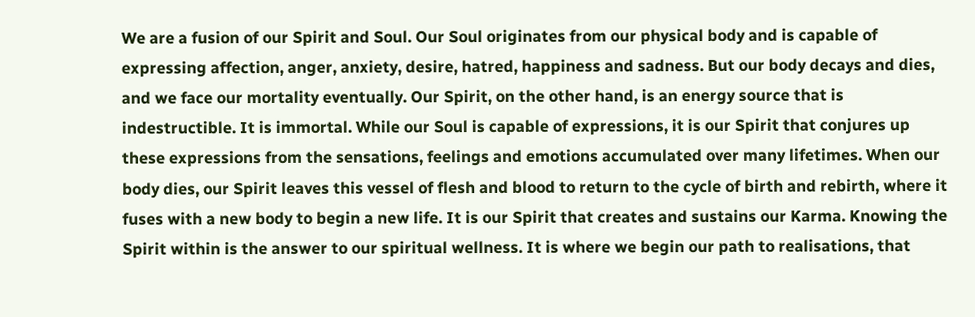We are a fusion of our Spirit and Soul. Our Soul originates from our physical body and is capable of expressing affection, anger, anxiety, desire, hatred, happiness and sadness. But our body decays and dies, and we face our mortality eventually. Our Spirit, on the other hand, is an energy source that is indestructible. It is immortal. While our Soul is capable of expressions, it is our Spirit that conjures up these expressions from the sensations, feelings and emotions accumulated over many lifetimes. When our body dies, our Spirit leaves this vessel of flesh and blood to return to the cycle of birth and rebirth, where it fuses with a new body to begin a new life. It is our Spirit that creates and sustains our Karma. Knowing the Spirit within is the answer to our spiritual wellness. It is where we begin our path to realisations, that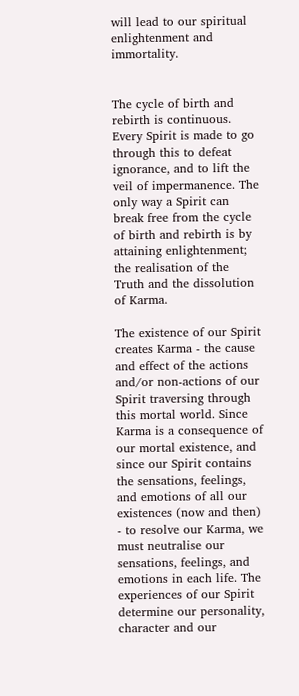will lead to our spiritual enlightenment and immortality.


The cycle of birth and rebirth is continuous. Every Spirit is made to go through this to defeat ignorance, and to lift the veil of impermanence. The only way a Spirit can break free from the cycle of birth and rebirth is by attaining enlightenment; the realisation of the Truth and the dissolution of Karma.

The existence of our Spirit creates Karma - the cause and effect of the actions and/or non-actions of our Spirit traversing through this mortal world. Since Karma is a consequence of our mortal existence, and since our Spirit contains the sensations, feelings, and emotions of all our existences (now and then) - to resolve our Karma, we must neutralise our sensations, feelings, and emotions in each life. The experiences of our Spirit determine our personality, character and our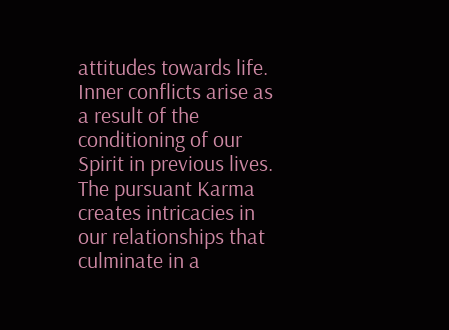attitudes towards life. Inner conflicts arise as a result of the conditioning of our Spirit in previous lives. The pursuant Karma creates intricacies in our relationships that culminate in a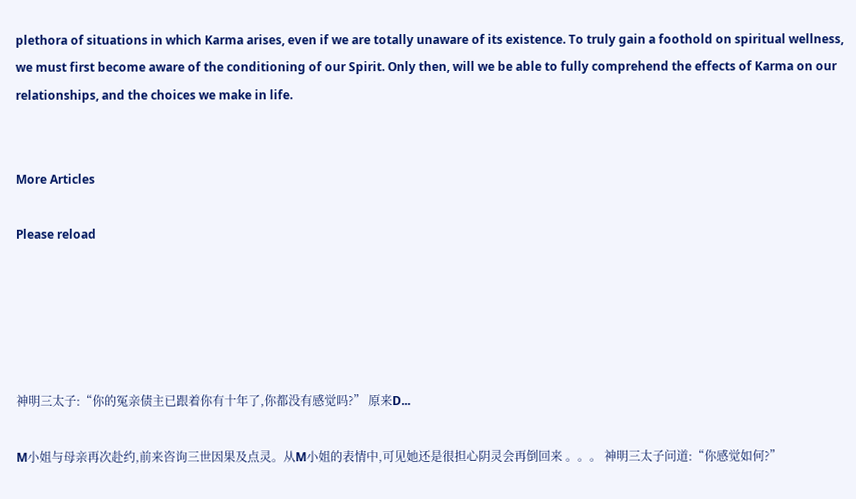plethora of situations in which Karma arises, even if we are totally unaware of its existence. To truly gain a foothold on spiritual wellness, we must first become aware of the conditioning of our Spirit. Only then, will we be able to fully comprehend the effects of Karma on our relationships, and the choices we make in life.


More Articles

Please reload





神明三太子:“你的冤亲债主已跟着你有十年了,你都没有感觉吗?” 原来D...

M小姐与母亲再次赴约,前来咨询三世因果及点灵。从M小姐的表情中,可见她还是很担心阴灵会再倒回来 。。。 神明三太子问道:“你感觉如何?”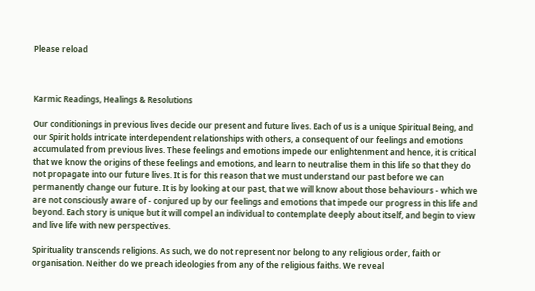Please reload



Karmic Readings, Healings & Resolutions

Our conditionings in previous lives decide our present and future lives. Each of us is a unique Spiritual Being, and our Spirit holds intricate interdependent relationships with others, a consequent of our feelings and emotions accumulated from previous lives. These feelings and emotions impede our enlightenment and hence, it is critical that we know the origins of these feelings and emotions, and learn to neutralise them in this life so that they do not propagate into our future lives. It is for this reason that we must understand our past before we can permanently change our future. It is by looking at our past, that we will know about those behaviours - which we are not consciously aware of - conjured up by our feelings and emotions that impede our progress in this life and beyond. Each story is unique but it will compel an individual to contemplate deeply about itself, and begin to view and live life with new perspectives.

Spirituality transcends religions. As such, we do not represent nor belong to any religious order, faith or organisation. Neither do we preach ideologies from any of the religious faiths. We reveal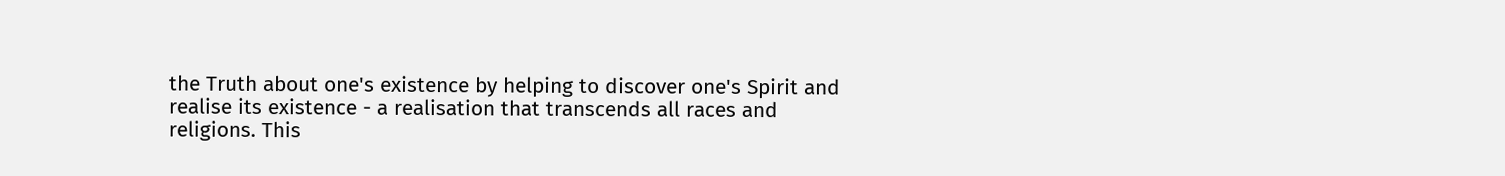the Truth about one's existence by helping to discover one's Spirit and realise its existence - a realisation that transcends all races and religions. This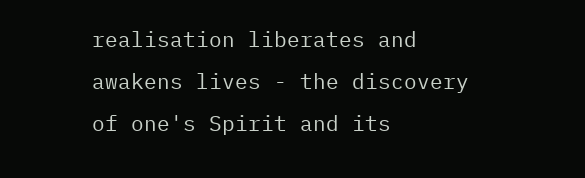realisation liberates and awakens lives - the discovery of one's Spirit and its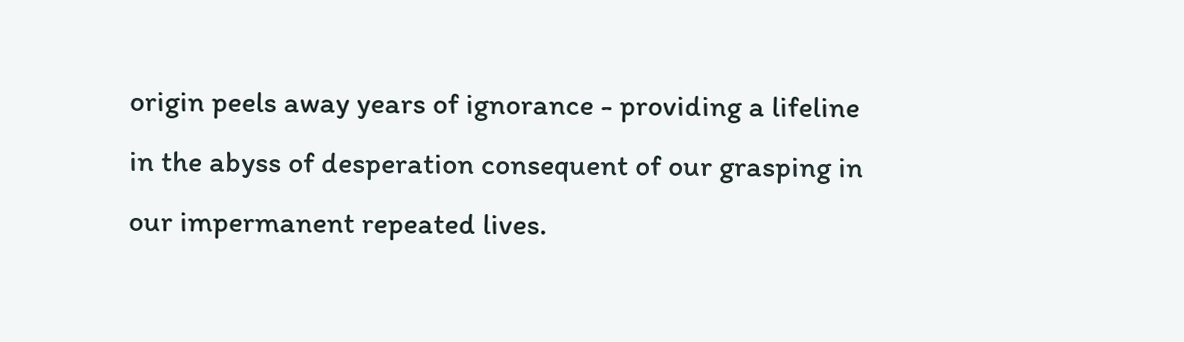origin peels away years of ignorance - providing a lifeline in the abyss of desperation consequent of our grasping in our impermanent repeated lives.